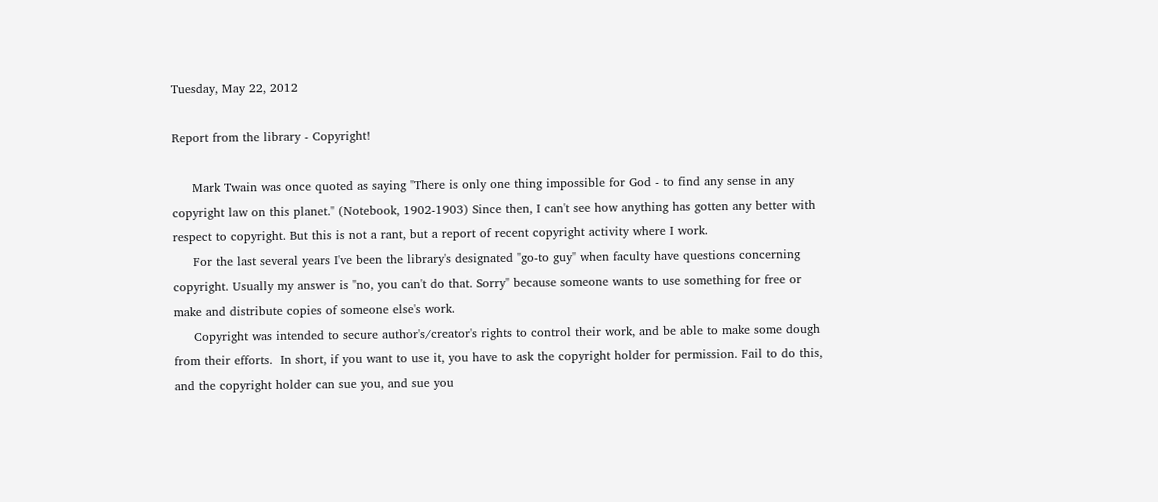Tuesday, May 22, 2012

Report from the library - Copyright!

     Mark Twain was once quoted as saying "There is only one thing impossible for God - to find any sense in any copyright law on this planet." (Notebook, 1902-1903) Since then, I can't see how anything has gotten any better with respect to copyright. But this is not a rant, but a report of recent copyright activity where I work.
     For the last several years I've been the library's designated "go-to guy" when faculty have questions concerning copyright. Usually my answer is "no, you can't do that. Sorry" because someone wants to use something for free or make and distribute copies of someone else's work.
     Copyright was intended to secure author's/creator's rights to control their work, and be able to make some dough from their efforts.  In short, if you want to use it, you have to ask the copyright holder for permission. Fail to do this, and the copyright holder can sue you, and sue you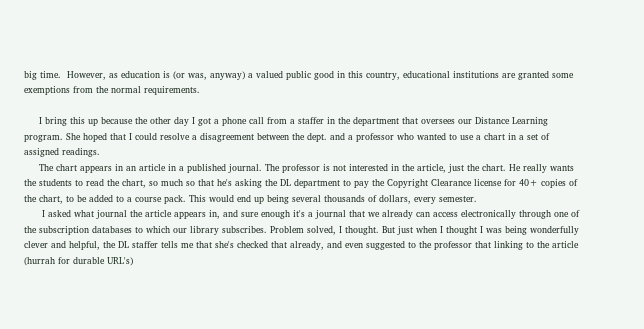big time.  However, as education is (or was, anyway) a valued public good in this country, educational institutions are granted some exemptions from the normal requirements.

     I bring this up because the other day I got a phone call from a staffer in the department that oversees our Distance Learning program. She hoped that I could resolve a disagreement between the dept. and a professor who wanted to use a chart in a set of assigned readings.
     The chart appears in an article in a published journal. The professor is not interested in the article, just the chart. He really wants the students to read the chart, so much so that he's asking the DL department to pay the Copyright Clearance license for 40+ copies of the chart, to be added to a course pack. This would end up being several thousands of dollars, every semester.
      I asked what journal the article appears in, and sure enough it's a journal that we already can access electronically through one of the subscription databases to which our library subscribes. Problem solved, I thought. But just when I thought I was being wonderfully clever and helpful, the DL staffer tells me that she's checked that already, and even suggested to the professor that linking to the article (hurrah for durable URL's)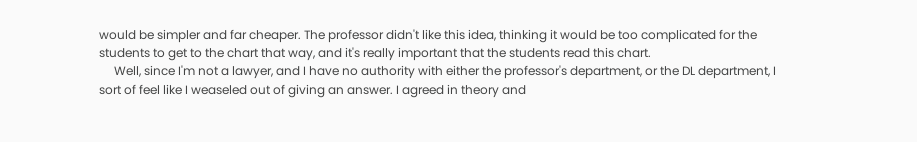would be simpler and far cheaper. The professor didn't like this idea, thinking it would be too complicated for the students to get to the chart that way, and it's really important that the students read this chart.
     Well, since I'm not a lawyer, and I have no authority with either the professor's department, or the DL department, I sort of feel like I weaseled out of giving an answer. I agreed in theory and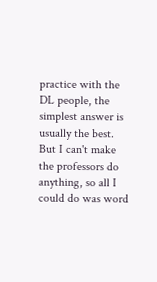practice with the DL people, the simplest answer is usually the best. But I can't make the professors do anything, so all I could do was word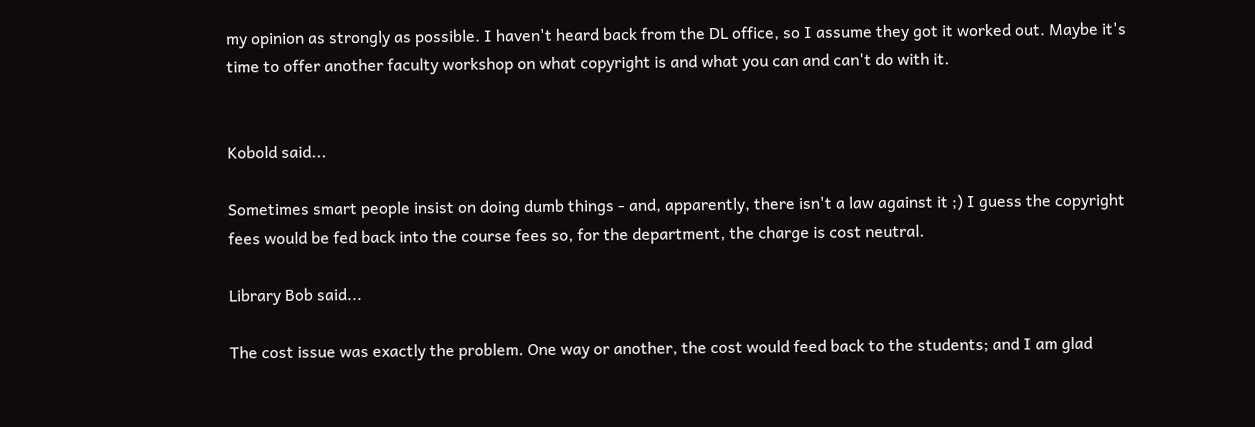my opinion as strongly as possible. I haven't heard back from the DL office, so I assume they got it worked out. Maybe it's time to offer another faculty workshop on what copyright is and what you can and can't do with it.


Kobold said...

Sometimes smart people insist on doing dumb things - and, apparently, there isn't a law against it ;) I guess the copyright fees would be fed back into the course fees so, for the department, the charge is cost neutral.

Library Bob said...

The cost issue was exactly the problem. One way or another, the cost would feed back to the students; and I am glad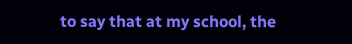to say that at my school, the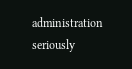administration seriously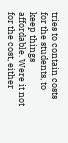tries to contain costs for the students, to keep things affordable. Were it not for the cost, either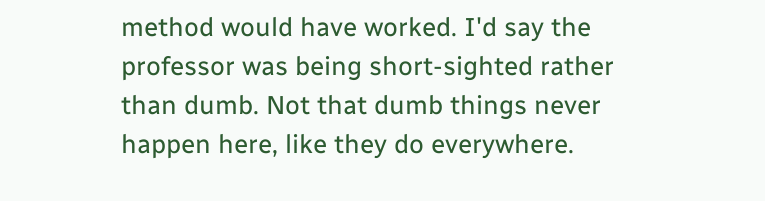method would have worked. I'd say the professor was being short-sighted rather than dumb. Not that dumb things never happen here, like they do everywhere.